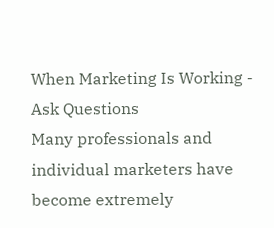When Marketing Is Working - Ask Questions
Many professionals and individual marketers have become extremely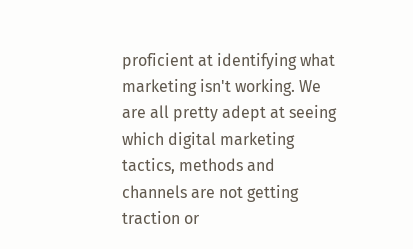proficient at identifying what marketing isn't working. We are all pretty adept at seeing which digital marketing tactics, methods and channels are not getting traction or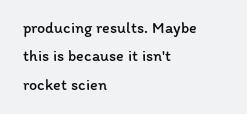producing results. Maybe this is because it isn't rocket scien